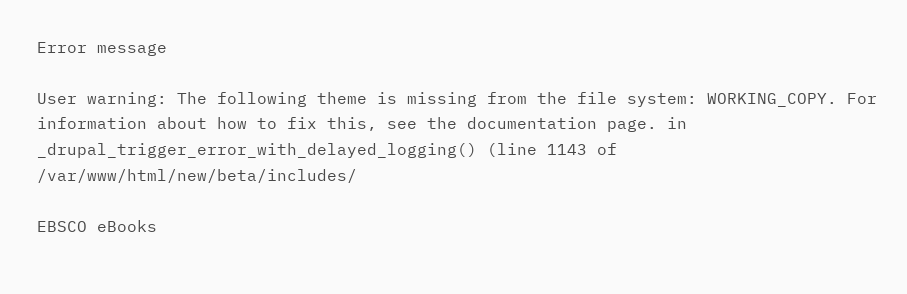Error message

User warning: The following theme is missing from the file system: WORKING_COPY. For information about how to fix this, see the documentation page. in _drupal_trigger_error_with_delayed_logging() (line 1143 of /var/www/html/new/beta/includes/

EBSCO eBooks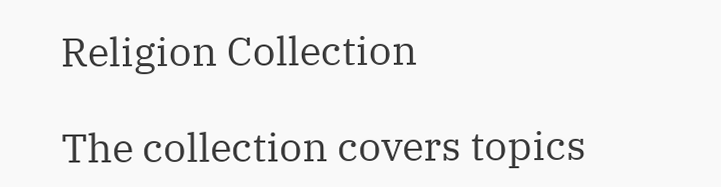Religion Collection

The collection covers topics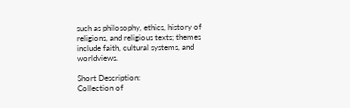such as philosophy, ethics, history of religions, and religious texts; themes include faith, cultural systems, and worldviews.

Short Description:
Collection of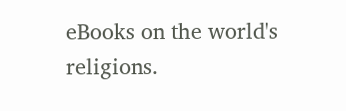eBooks on the world's religions.